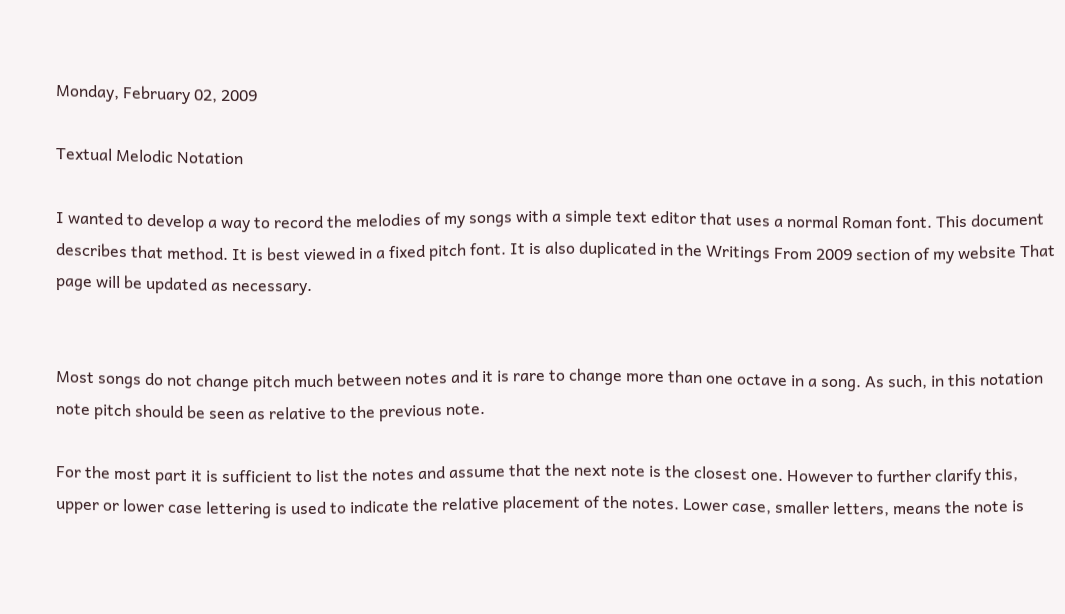Monday, February 02, 2009

Textual Melodic Notation

I wanted to develop a way to record the melodies of my songs with a simple text editor that uses a normal Roman font. This document describes that method. It is best viewed in a fixed pitch font. It is also duplicated in the Writings From 2009 section of my website That page will be updated as necessary.


Most songs do not change pitch much between notes and it is rare to change more than one octave in a song. As such, in this notation note pitch should be seen as relative to the previous note.

For the most part it is sufficient to list the notes and assume that the next note is the closest one. However to further clarify this, upper or lower case lettering is used to indicate the relative placement of the notes. Lower case, smaller letters, means the note is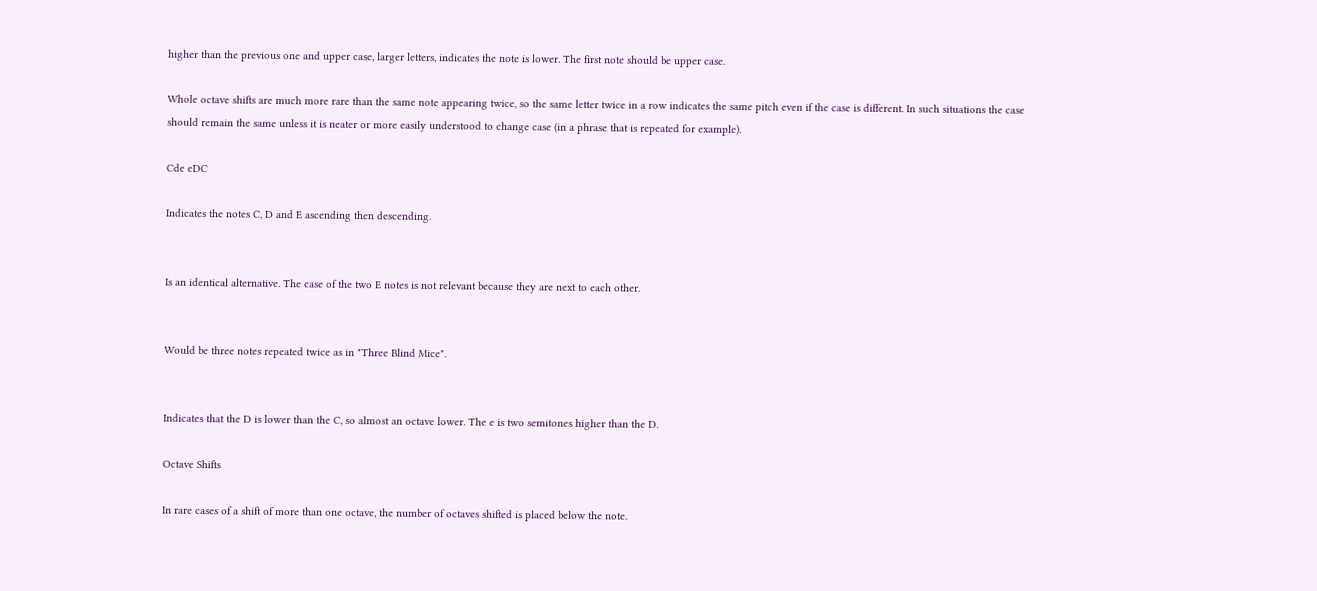higher than the previous one and upper case, larger letters, indicates the note is lower. The first note should be upper case.

Whole octave shifts are much more rare than the same note appearing twice, so the same letter twice in a row indicates the same pitch even if the case is different. In such situations the case should remain the same unless it is neater or more easily understood to change case (in a phrase that is repeated for example).

Cde eDC

Indicates the notes C, D and E ascending then descending.


Is an identical alternative. The case of the two E notes is not relevant because they are next to each other.


Would be three notes repeated twice as in "Three Blind Mice".


Indicates that the D is lower than the C, so almost an octave lower. The e is two semitones higher than the D.

Octave Shifts

In rare cases of a shift of more than one octave, the number of octaves shifted is placed below the note.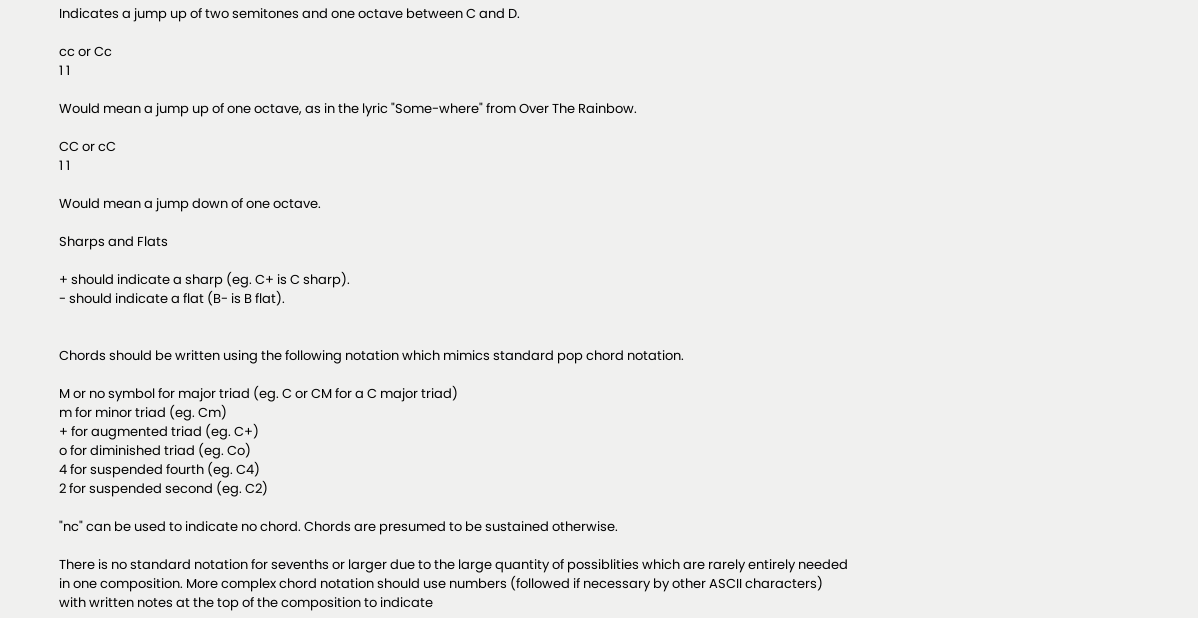Indicates a jump up of two semitones and one octave between C and D.

cc or Cc
1 1

Would mean a jump up of one octave, as in the lyric "Some-where" from Over The Rainbow.

CC or cC
1 1

Would mean a jump down of one octave.

Sharps and Flats

+ should indicate a sharp (eg. C+ is C sharp).
- should indicate a flat (B- is B flat).


Chords should be written using the following notation which mimics standard pop chord notation.

M or no symbol for major triad (eg. C or CM for a C major triad)
m for minor triad (eg. Cm)
+ for augmented triad (eg. C+)
o for diminished triad (eg. Co)
4 for suspended fourth (eg. C4)
2 for suspended second (eg. C2)

"nc" can be used to indicate no chord. Chords are presumed to be sustained otherwise.

There is no standard notation for sevenths or larger due to the large quantity of possiblities which are rarely entirely needed in one composition. More complex chord notation should use numbers (followed if necessary by other ASCII characters) with written notes at the top of the composition to indicate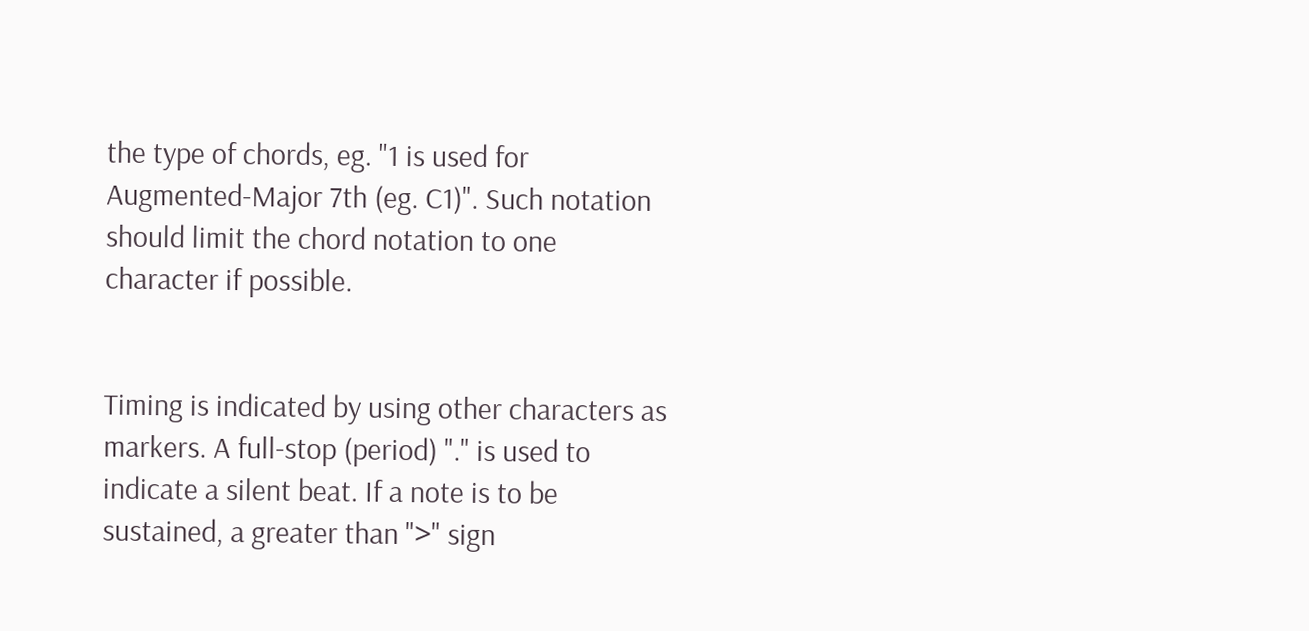the type of chords, eg. "1 is used for Augmented-Major 7th (eg. C1)". Such notation should limit the chord notation to one character if possible.


Timing is indicated by using other characters as markers. A full-stop (period) "." is used to indicate a silent beat. If a note is to be sustained, a greater than ">" sign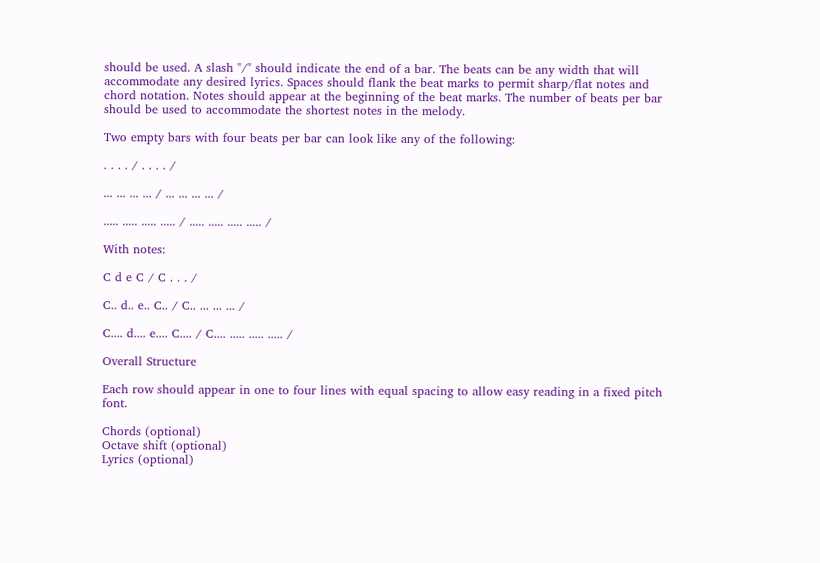should be used. A slash "/" should indicate the end of a bar. The beats can be any width that will accommodate any desired lyrics. Spaces should flank the beat marks to permit sharp/flat notes and chord notation. Notes should appear at the beginning of the beat marks. The number of beats per bar should be used to accommodate the shortest notes in the melody.

Two empty bars with four beats per bar can look like any of the following:

. . . . / . . . . /

... ... ... ... / ... ... ... ... /

..... ..... ..... ..... / ..... ..... ..... ..... /

With notes:

C d e C / C . . . /

C.. d.. e.. C.. / C.. ... ... ... /

C.... d.... e.... C.... / C.... ..... ..... ..... /

Overall Structure

Each row should appear in one to four lines with equal spacing to allow easy reading in a fixed pitch font.

Chords (optional)
Octave shift (optional)
Lyrics (optional)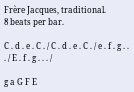Frère Jacques, traditional.
8 beats per bar.

C . d . e . C . / C . d . e . C . / e . f . g . . . / E . f . g . . . /

g a G F E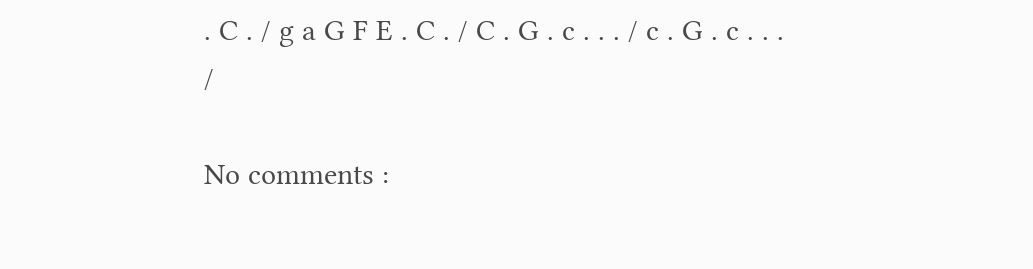. C . / g a G F E . C . / C . G . c . . . / c . G . c . . . /

No comments :